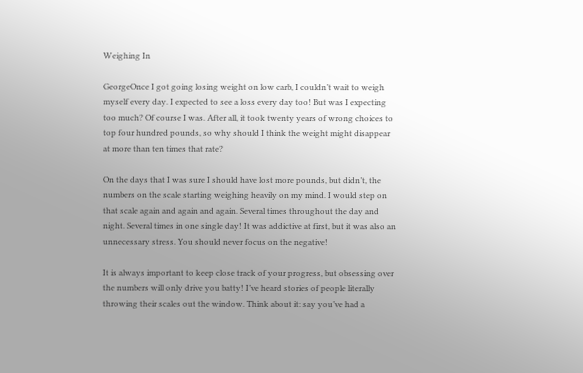Weighing In

GeorgeOnce I got going losing weight on low carb, I couldn’t wait to weigh myself every day. I expected to see a loss every day too! But was I expecting too much? Of course I was. After all, it took twenty years of wrong choices to top four hundred pounds, so why should I think the weight might disappear at more than ten times that rate?

On the days that I was sure I should have lost more pounds, but didn’t, the numbers on the scale starting weighing heavily on my mind. I would step on that scale again and again and again. Several times throughout the day and night. Several times in one single day! It was addictive at first, but it was also an unnecessary stress. You should never focus on the negative!

It is always important to keep close track of your progress, but obsessing over the numbers will only drive you batty! I’ve heard stories of people literally throwing their scales out the window. Think about it: say you’ve had a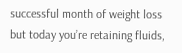successful month of weight loss but today you’re retaining fluids,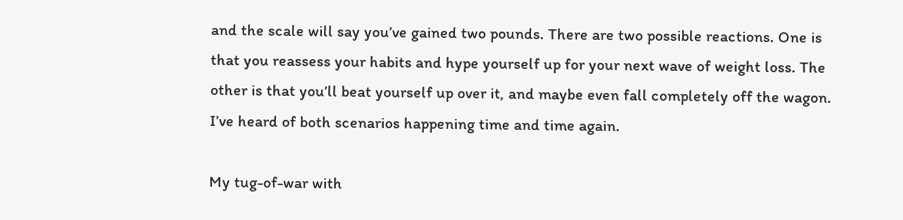and the scale will say you’ve gained two pounds. There are two possible reactions. One is that you reassess your habits and hype yourself up for your next wave of weight loss. The other is that you’ll beat yourself up over it, and maybe even fall completely off the wagon. I’ve heard of both scenarios happening time and time again.

My tug-of-war with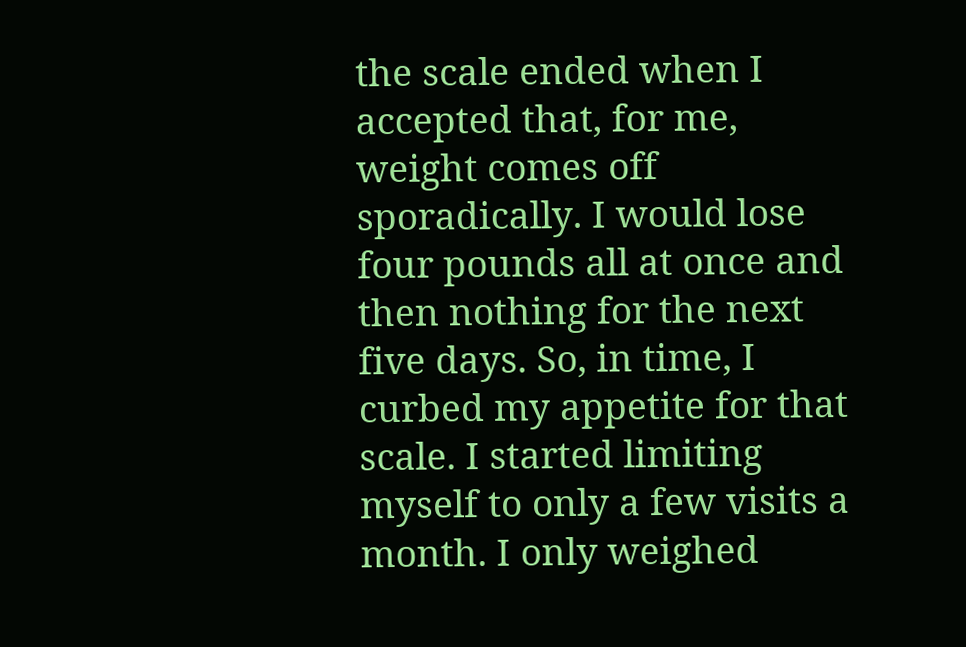the scale ended when I accepted that, for me, weight comes off sporadically. I would lose four pounds all at once and then nothing for the next five days. So, in time, I curbed my appetite for that scale. I started limiting myself to only a few visits a month. I only weighed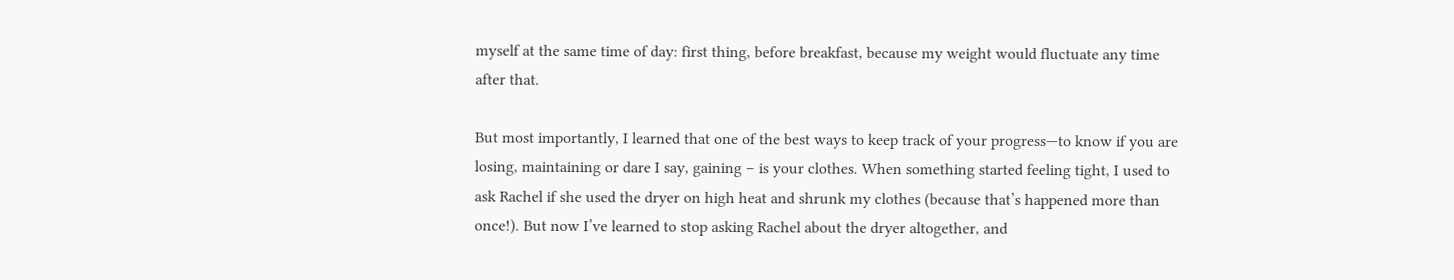myself at the same time of day: first thing, before breakfast, because my weight would fluctuate any time after that.

But most importantly, I learned that one of the best ways to keep track of your progress—to know if you are losing, maintaining or dare I say, gaining – is your clothes. When something started feeling tight, I used to ask Rachel if she used the dryer on high heat and shrunk my clothes (because that’s happened more than once!). But now I’ve learned to stop asking Rachel about the dryer altogether, and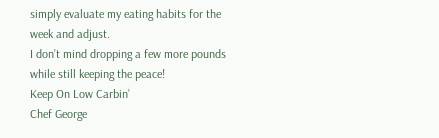simply evaluate my eating habits for the week and adjust.
I don’t mind dropping a few more pounds while still keeping the peace!
Keep On Low Carbin’
Chef George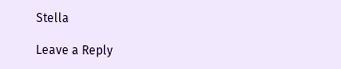Stella

Leave a Reply